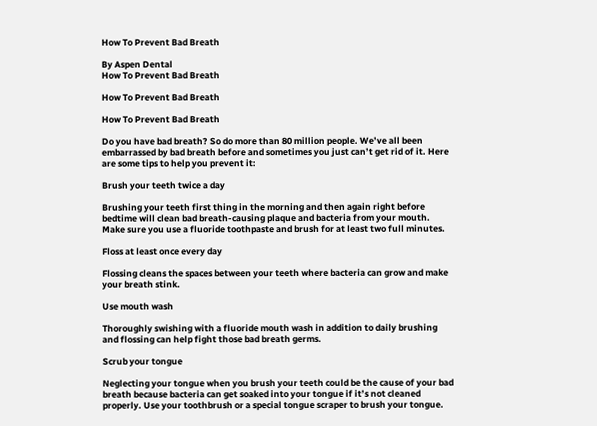How To Prevent Bad Breath

By Aspen Dental
How To Prevent Bad Breath

How To Prevent Bad Breath

How To Prevent Bad Breath

Do you have bad breath? So do more than 80 million people. We’ve all been embarrassed by bad breath before and sometimes you just can’t get rid of it. Here are some tips to help you prevent it:

Brush your teeth twice a day

Brushing your teeth first thing in the morning and then again right before bedtime will clean bad breath-causing plaque and bacteria from your mouth. Make sure you use a fluoride toothpaste and brush for at least two full minutes.

Floss at least once every day

Flossing cleans the spaces between your teeth where bacteria can grow and make your breath stink.

Use mouth wash

Thoroughly swishing with a fluoride mouth wash in addition to daily brushing and flossing can help fight those bad breath germs.

Scrub your tongue

Neglecting your tongue when you brush your teeth could be the cause of your bad breath because bacteria can get soaked into your tongue if it’s not cleaned properly. Use your toothbrush or a special tongue scraper to brush your tongue.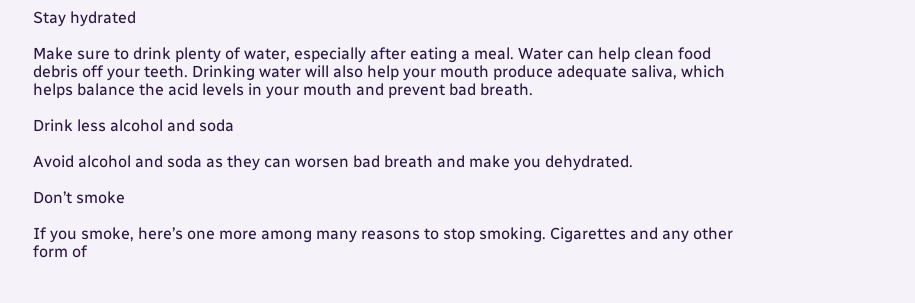Stay hydrated

Make sure to drink plenty of water, especially after eating a meal. Water can help clean food debris off your teeth. Drinking water will also help your mouth produce adequate saliva, which helps balance the acid levels in your mouth and prevent bad breath.

Drink less alcohol and soda

Avoid alcohol and soda as they can worsen bad breath and make you dehydrated.

Don’t smoke

If you smoke, here’s one more among many reasons to stop smoking. Cigarettes and any other form of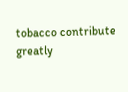tobacco contribute greatly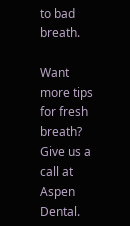to bad breath.

Want more tips for fresh breath? Give us a call at Aspen Dental.